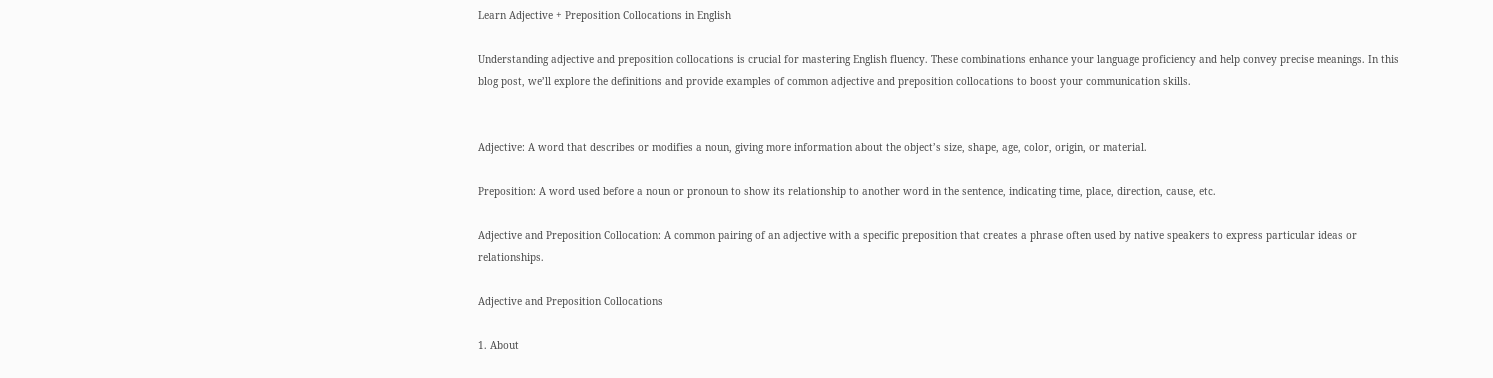Learn Adjective + Preposition Collocations in English

Understanding adjective and preposition collocations is crucial for mastering English fluency. These combinations enhance your language proficiency and help convey precise meanings. In this blog post, we’ll explore the definitions and provide examples of common adjective and preposition collocations to boost your communication skills.


Adjective: A word that describes or modifies a noun, giving more information about the object’s size, shape, age, color, origin, or material.

Preposition: A word used before a noun or pronoun to show its relationship to another word in the sentence, indicating time, place, direction, cause, etc.

Adjective and Preposition Collocation: A common pairing of an adjective with a specific preposition that creates a phrase often used by native speakers to express particular ideas or relationships.

Adjective and Preposition Collocations

1. About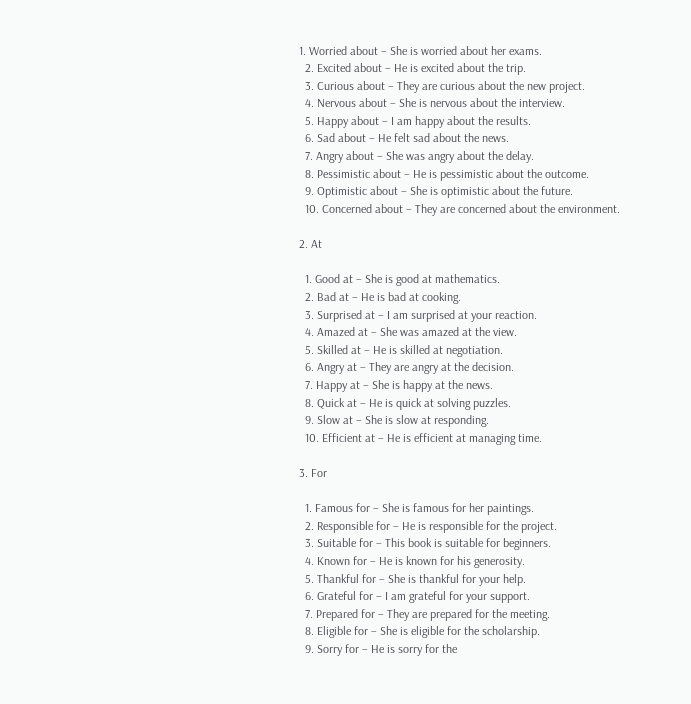1. Worried about – She is worried about her exams.
  2. Excited about – He is excited about the trip.
  3. Curious about – They are curious about the new project.
  4. Nervous about – She is nervous about the interview.
  5. Happy about – I am happy about the results.
  6. Sad about – He felt sad about the news.
  7. Angry about – She was angry about the delay.
  8. Pessimistic about – He is pessimistic about the outcome.
  9. Optimistic about – She is optimistic about the future.
  10. Concerned about – They are concerned about the environment.

2. At

  1. Good at – She is good at mathematics.
  2. Bad at – He is bad at cooking.
  3. Surprised at – I am surprised at your reaction.
  4. Amazed at – She was amazed at the view.
  5. Skilled at – He is skilled at negotiation.
  6. Angry at – They are angry at the decision.
  7. Happy at – She is happy at the news.
  8. Quick at – He is quick at solving puzzles.
  9. Slow at – She is slow at responding.
  10. Efficient at – He is efficient at managing time.

3. For

  1. Famous for – She is famous for her paintings.
  2. Responsible for – He is responsible for the project.
  3. Suitable for – This book is suitable for beginners.
  4. Known for – He is known for his generosity.
  5. Thankful for – She is thankful for your help.
  6. Grateful for – I am grateful for your support.
  7. Prepared for – They are prepared for the meeting.
  8. Eligible for – She is eligible for the scholarship.
  9. Sorry for – He is sorry for the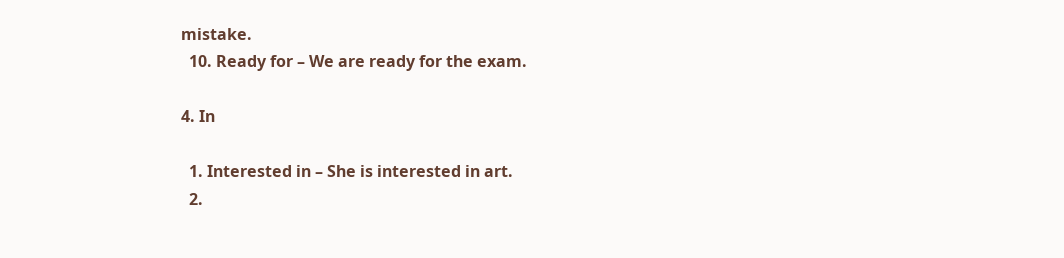mistake.
  10. Ready for – We are ready for the exam.

4. In

  1. Interested in – She is interested in art.
  2.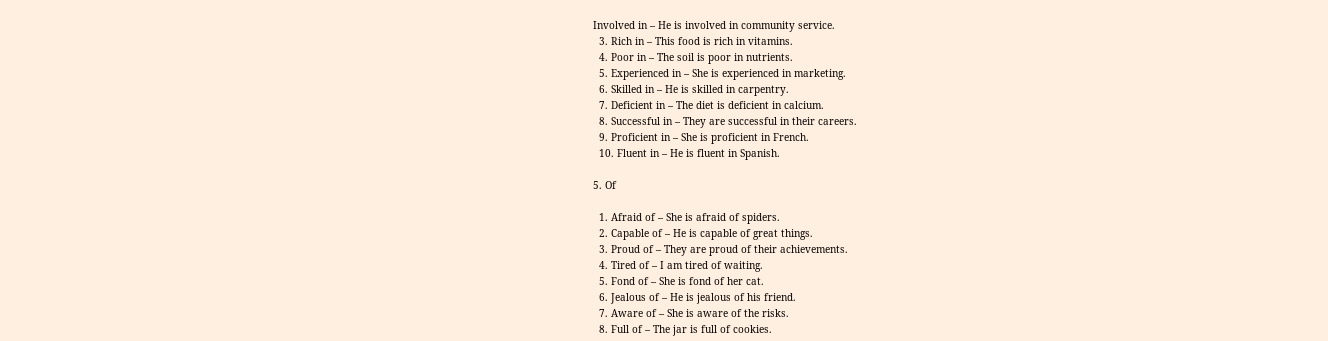Involved in – He is involved in community service.
  3. Rich in – This food is rich in vitamins.
  4. Poor in – The soil is poor in nutrients.
  5. Experienced in – She is experienced in marketing.
  6. Skilled in – He is skilled in carpentry.
  7. Deficient in – The diet is deficient in calcium.
  8. Successful in – They are successful in their careers.
  9. Proficient in – She is proficient in French.
  10. Fluent in – He is fluent in Spanish.

5. Of

  1. Afraid of – She is afraid of spiders.
  2. Capable of – He is capable of great things.
  3. Proud of – They are proud of their achievements.
  4. Tired of – I am tired of waiting.
  5. Fond of – She is fond of her cat.
  6. Jealous of – He is jealous of his friend.
  7. Aware of – She is aware of the risks.
  8. Full of – The jar is full of cookies.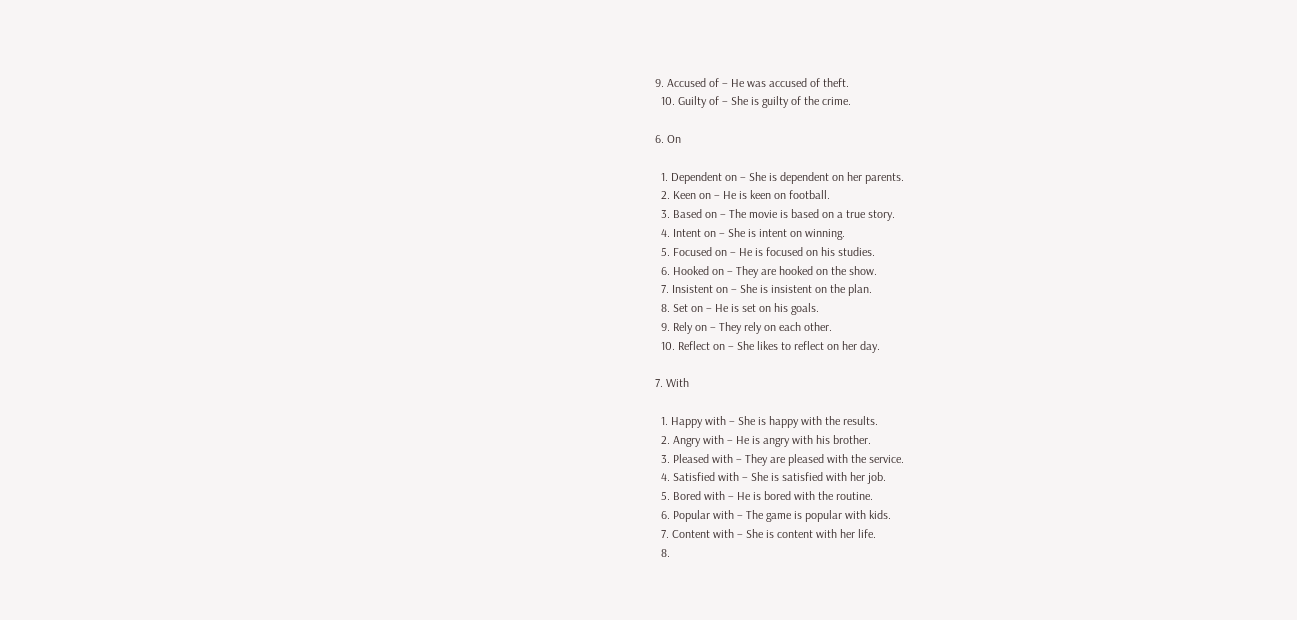9. Accused of – He was accused of theft.
  10. Guilty of – She is guilty of the crime.

6. On

  1. Dependent on – She is dependent on her parents.
  2. Keen on – He is keen on football.
  3. Based on – The movie is based on a true story.
  4. Intent on – She is intent on winning.
  5. Focused on – He is focused on his studies.
  6. Hooked on – They are hooked on the show.
  7. Insistent on – She is insistent on the plan.
  8. Set on – He is set on his goals.
  9. Rely on – They rely on each other.
  10. Reflect on – She likes to reflect on her day.

7. With

  1. Happy with – She is happy with the results.
  2. Angry with – He is angry with his brother.
  3. Pleased with – They are pleased with the service.
  4. Satisfied with – She is satisfied with her job.
  5. Bored with – He is bored with the routine.
  6. Popular with – The game is popular with kids.
  7. Content with – She is content with her life.
  8.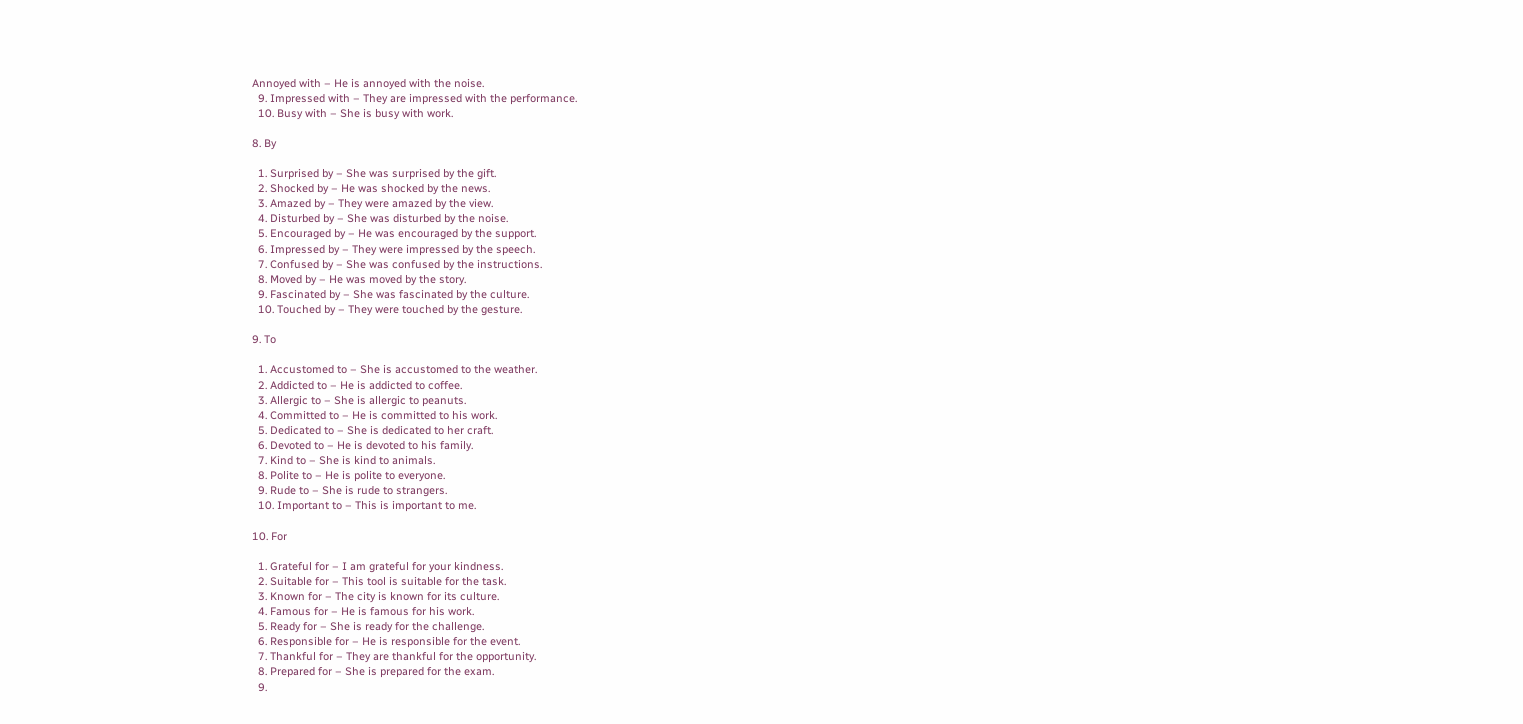Annoyed with – He is annoyed with the noise.
  9. Impressed with – They are impressed with the performance.
  10. Busy with – She is busy with work.

8. By

  1. Surprised by – She was surprised by the gift.
  2. Shocked by – He was shocked by the news.
  3. Amazed by – They were amazed by the view.
  4. Disturbed by – She was disturbed by the noise.
  5. Encouraged by – He was encouraged by the support.
  6. Impressed by – They were impressed by the speech.
  7. Confused by – She was confused by the instructions.
  8. Moved by – He was moved by the story.
  9. Fascinated by – She was fascinated by the culture.
  10. Touched by – They were touched by the gesture.

9. To

  1. Accustomed to – She is accustomed to the weather.
  2. Addicted to – He is addicted to coffee.
  3. Allergic to – She is allergic to peanuts.
  4. Committed to – He is committed to his work.
  5. Dedicated to – She is dedicated to her craft.
  6. Devoted to – He is devoted to his family.
  7. Kind to – She is kind to animals.
  8. Polite to – He is polite to everyone.
  9. Rude to – She is rude to strangers.
  10. Important to – This is important to me.

10. For

  1. Grateful for – I am grateful for your kindness.
  2. Suitable for – This tool is suitable for the task.
  3. Known for – The city is known for its culture.
  4. Famous for – He is famous for his work.
  5. Ready for – She is ready for the challenge.
  6. Responsible for – He is responsible for the event.
  7. Thankful for – They are thankful for the opportunity.
  8. Prepared for – She is prepared for the exam.
  9.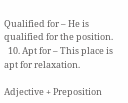Qualified for – He is qualified for the position.
  10. Apt for – This place is apt for relaxation.

Adjective + Preposition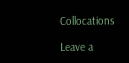Collocations

Leave a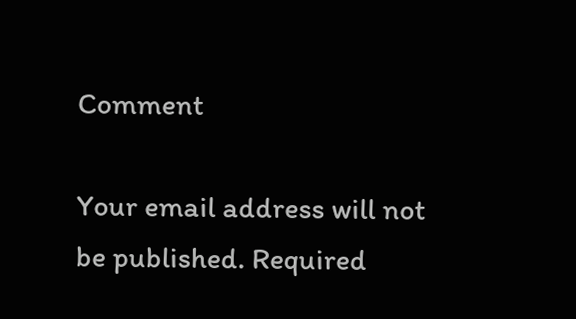Comment

Your email address will not be published. Required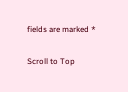fields are marked *

Scroll to Top